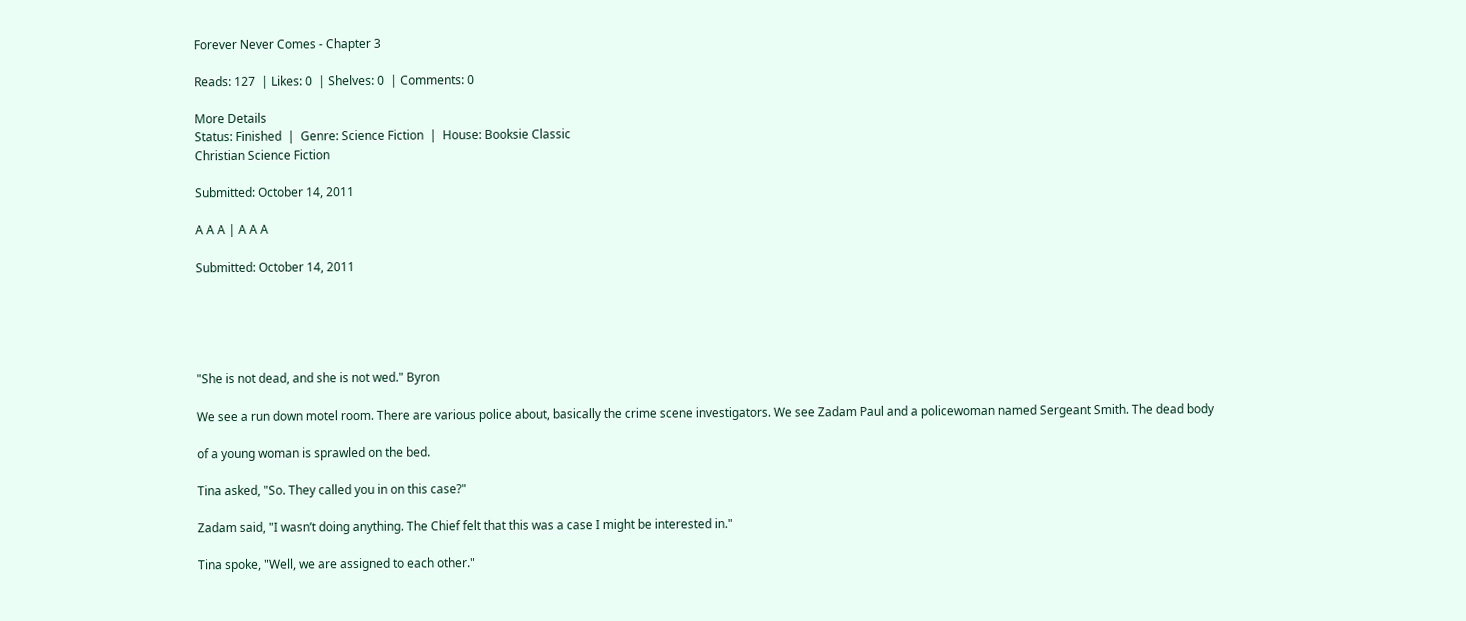Forever Never Comes - Chapter 3

Reads: 127  | Likes: 0  | Shelves: 0  | Comments: 0

More Details
Status: Finished  |  Genre: Science Fiction  |  House: Booksie Classic
Christian Science Fiction

Submitted: October 14, 2011

A A A | A A A

Submitted: October 14, 2011





"She is not dead, and she is not wed." Byron

We see a run down motel room. There are various police about, basically the crime scene investigators. We see Zadam Paul and a policewoman named Sergeant Smith. The dead body

of a young woman is sprawled on the bed.

Tina asked, "So. They called you in on this case?"

Zadam said, "I wasn’t doing anything. The Chief felt that this was a case I might be interested in."

Tina spoke, "Well, we are assigned to each other."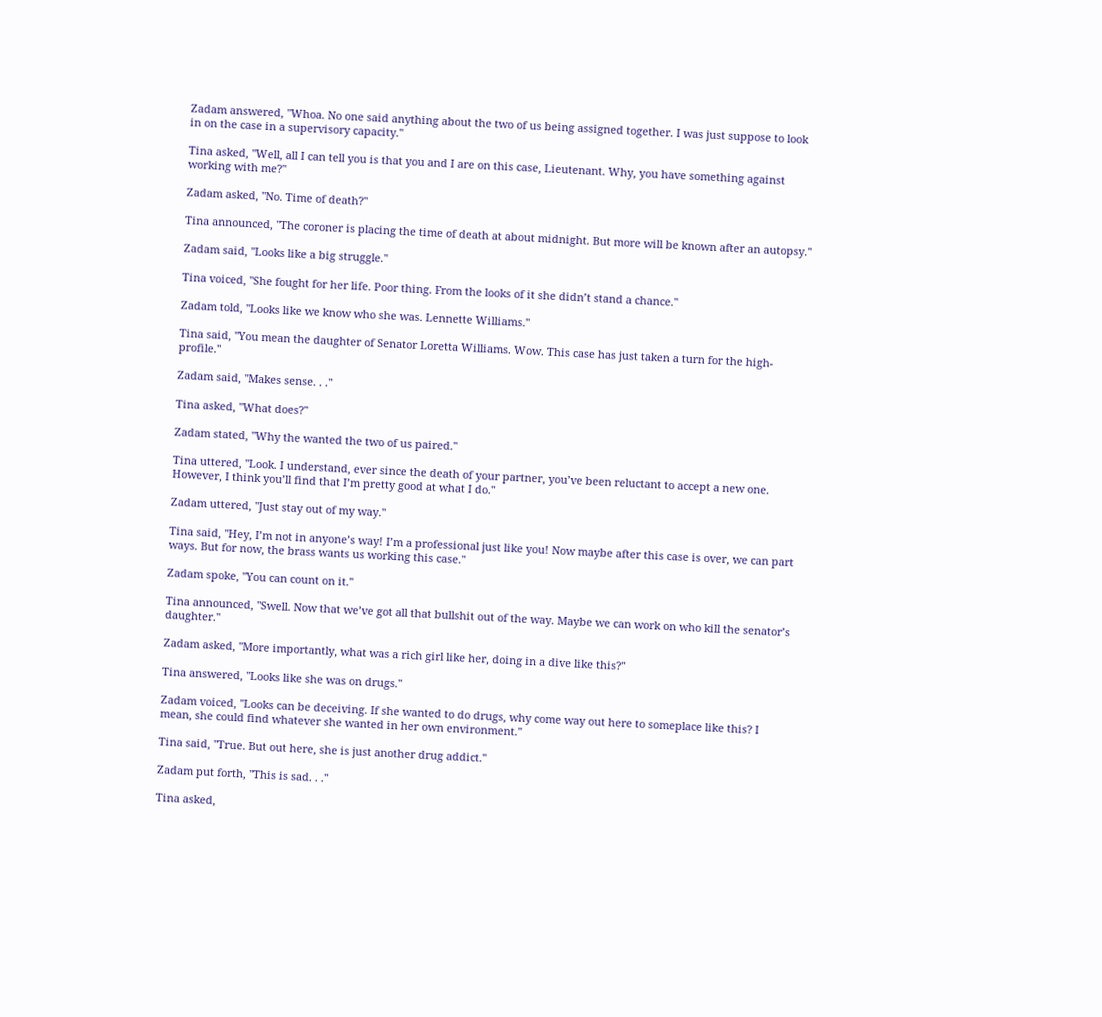Zadam answered, "Whoa. No one said anything about the two of us being assigned together. I was just suppose to look in on the case in a supervisory capacity."

Tina asked, "Well, all I can tell you is that you and I are on this case, Lieutenant. Why, you have something against working with me?"

Zadam asked, "No. Time of death?"

Tina announced, "The coroner is placing the time of death at about midnight. But more will be known after an autopsy."

Zadam said, "Looks like a big struggle."

Tina voiced, "She fought for her life. Poor thing. From the looks of it she didn’t stand a chance."

Zadam told, "Looks like we know who she was. Lennette Williams."

Tina said, "You mean the daughter of Senator Loretta Williams. Wow. This case has just taken a turn for the high-profile."

Zadam said, "Makes sense. . ."

Tina asked, "What does?"

Zadam stated, "Why the wanted the two of us paired."

Tina uttered, "Look. I understand, ever since the death of your partner, you’ve been reluctant to accept a new one. However, I think you’ll find that I’m pretty good at what I do."

Zadam uttered, "Just stay out of my way."

Tina said, "Hey, I’m not in anyone’s way! I’m a professional just like you! Now maybe after this case is over, we can part ways. But for now, the brass wants us working this case."

Zadam spoke, "You can count on it."

Tina announced, "Swell. Now that we’ve got all that bullshit out of the way. Maybe we can work on who kill the senator’s daughter."

Zadam asked, "More importantly, what was a rich girl like her, doing in a dive like this?"

Tina answered, "Looks like she was on drugs."

Zadam voiced, "Looks can be deceiving. If she wanted to do drugs, why come way out here to someplace like this? I mean, she could find whatever she wanted in her own environment."

Tina said, "True. But out here, she is just another drug addict."

Zadam put forth, "This is sad. . ."

Tina asked,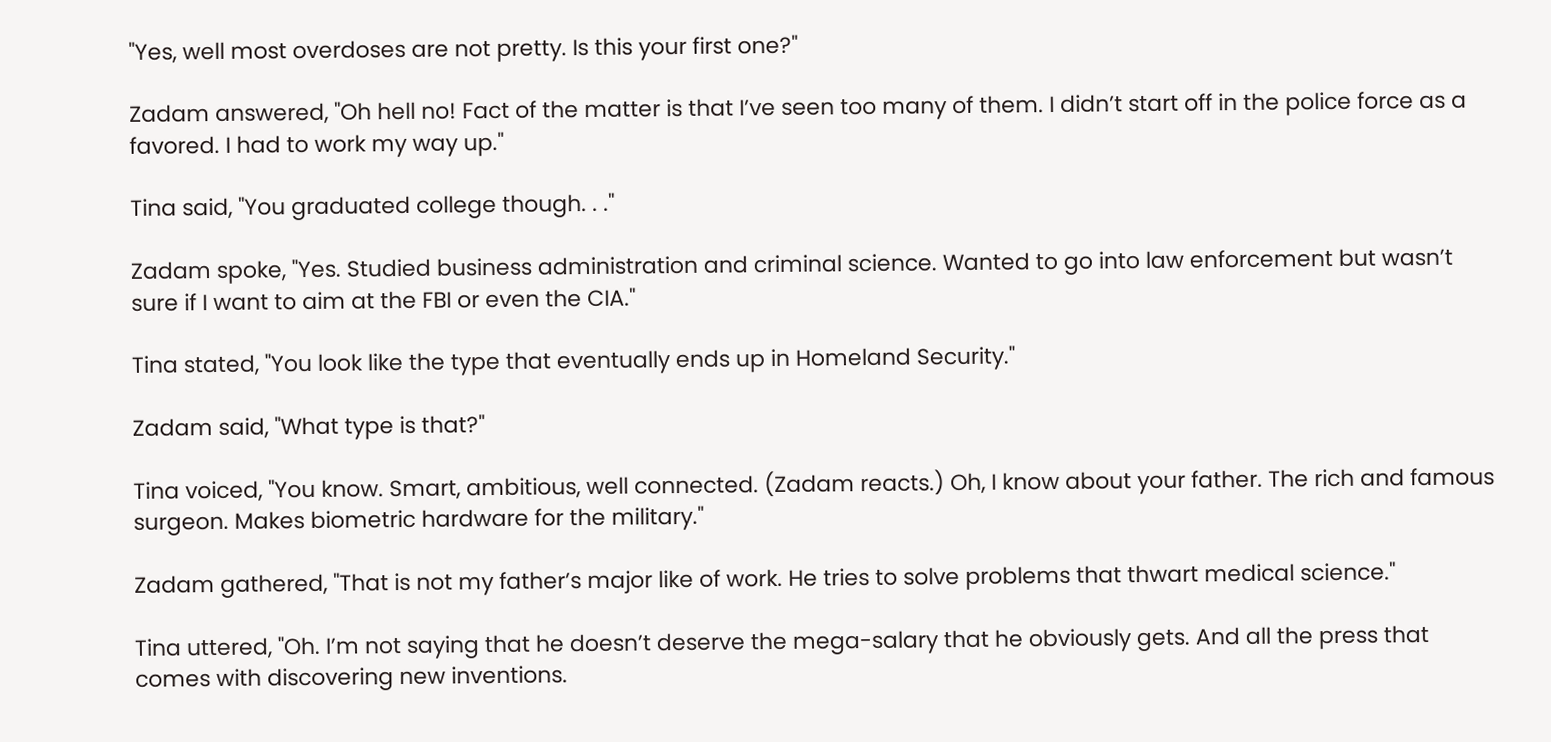"Yes, well most overdoses are not pretty. Is this your first one?"

Zadam answered, "Oh hell no! Fact of the matter is that I’ve seen too many of them. I didn’t start off in the police force as a favored. I had to work my way up."

Tina said, "You graduated college though. . ."

Zadam spoke, "Yes. Studied business administration and criminal science. Wanted to go into law enforcement but wasn’t sure if I want to aim at the FBI or even the CIA."

Tina stated, "You look like the type that eventually ends up in Homeland Security."

Zadam said, "What type is that?"

Tina voiced, "You know. Smart, ambitious, well connected. (Zadam reacts.) Oh, I know about your father. The rich and famous surgeon. Makes biometric hardware for the military."

Zadam gathered, "That is not my father’s major like of work. He tries to solve problems that thwart medical science."

Tina uttered, "Oh. I’m not saying that he doesn’t deserve the mega-salary that he obviously gets. And all the press that comes with discovering new inventions.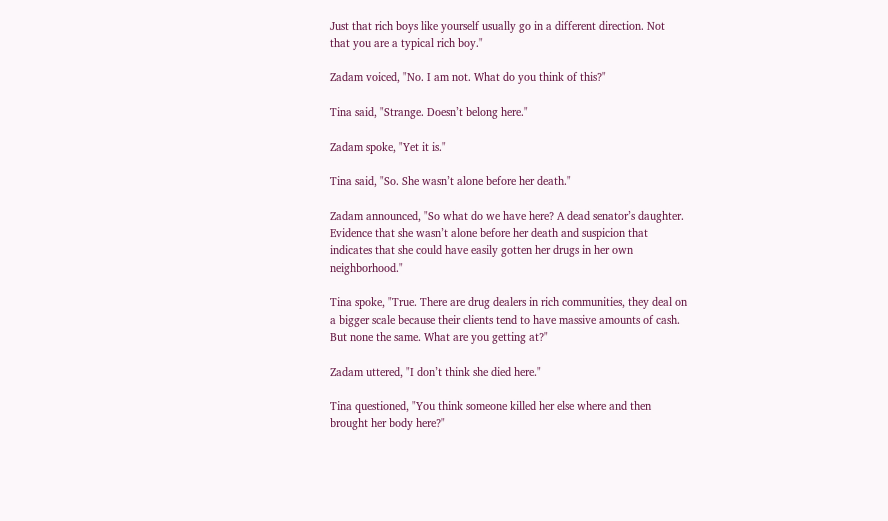Just that rich boys like yourself usually go in a different direction. Not that you are a typical rich boy."

Zadam voiced, "No. I am not. What do you think of this?"

Tina said, "Strange. Doesn’t belong here."

Zadam spoke, "Yet it is."

Tina said, "So. She wasn’t alone before her death."

Zadam announced, "So what do we have here? A dead senator’s daughter. Evidence that she wasn’t alone before her death and suspicion that indicates that she could have easily gotten her drugs in her own neighborhood."

Tina spoke, "True. There are drug dealers in rich communities, they deal on a bigger scale because their clients tend to have massive amounts of cash. But none the same. What are you getting at?"

Zadam uttered, "I don’t think she died here."

Tina questioned, "You think someone killed her else where and then brought her body here?"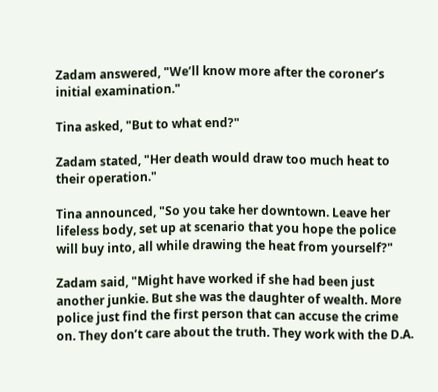Zadam answered, "We’ll know more after the coroner’s initial examination."

Tina asked, "But to what end?"

Zadam stated, "Her death would draw too much heat to their operation."

Tina announced, "So you take her downtown. Leave her lifeless body, set up at scenario that you hope the police will buy into, all while drawing the heat from yourself?"

Zadam said, "Might have worked if she had been just another junkie. But she was the daughter of wealth. More police just find the first person that can accuse the crime on. They don’t care about the truth. They work with the D.A.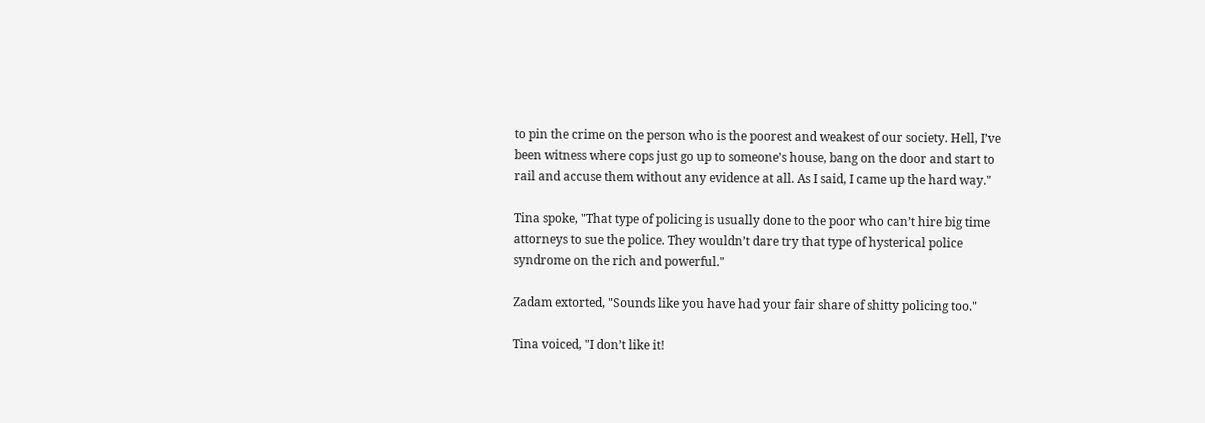to pin the crime on the person who is the poorest and weakest of our society. Hell, I’ve been witness where cops just go up to someone’s house, bang on the door and start to rail and accuse them without any evidence at all. As I said, I came up the hard way."

Tina spoke, "That type of policing is usually done to the poor who can’t hire big time attorneys to sue the police. They wouldn’t dare try that type of hysterical police syndrome on the rich and powerful."

Zadam extorted, "Sounds like you have had your fair share of shitty policing too."

Tina voiced, "I don’t like it!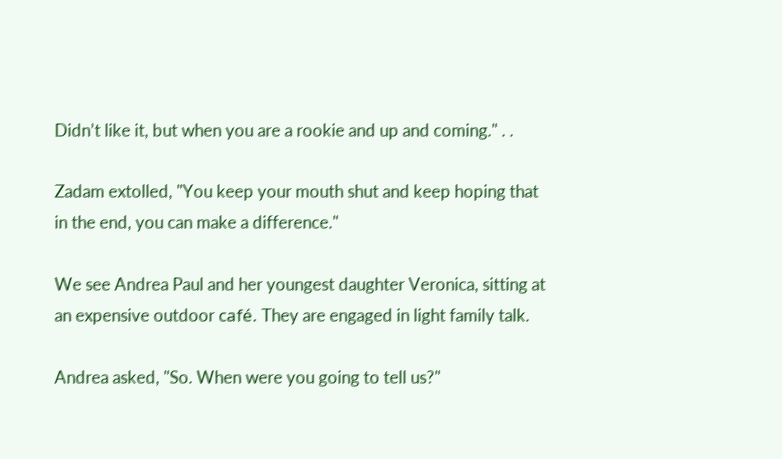Didn’t like it, but when you are a rookie and up and coming." . .

Zadam extolled, "You keep your mouth shut and keep hoping that in the end, you can make a difference."

We see Andrea Paul and her youngest daughter Veronica, sitting at an expensive outdoor café. They are engaged in light family talk.

Andrea asked, "So. When were you going to tell us?"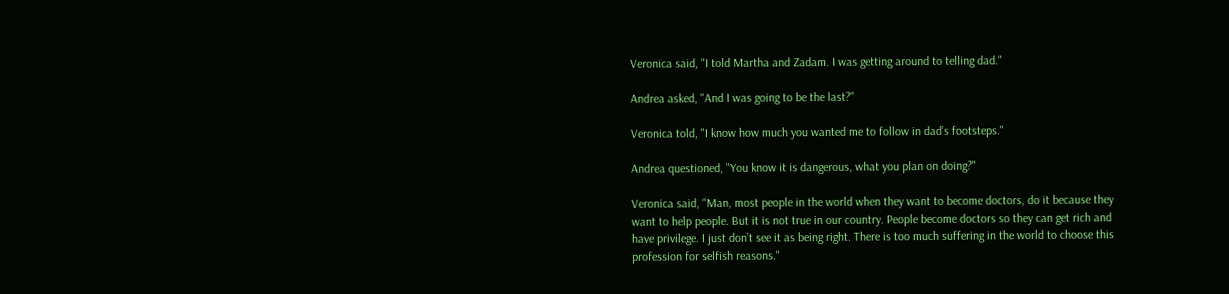Veronica said, "I told Martha and Zadam. I was getting around to telling dad."

Andrea asked, "And I was going to be the last?"

Veronica told, "I know how much you wanted me to follow in dad’s footsteps."

Andrea questioned, "You know it is dangerous, what you plan on doing?"

Veronica said, "Man, most people in the world when they want to become doctors, do it because they want to help people. But it is not true in our country. People become doctors so they can get rich and have privilege. I just don’t see it as being right. There is too much suffering in the world to choose this profession for selfish reasons."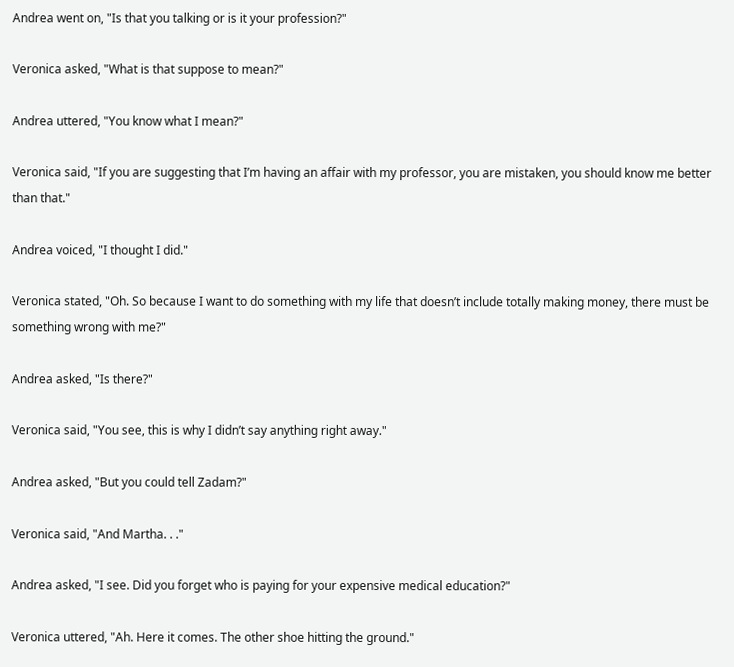Andrea went on, "Is that you talking or is it your profession?"

Veronica asked, "What is that suppose to mean?"

Andrea uttered, "You know what I mean?"

Veronica said, "If you are suggesting that I’m having an affair with my professor, you are mistaken, you should know me better than that."

Andrea voiced, "I thought I did."

Veronica stated, "Oh. So because I want to do something with my life that doesn’t include totally making money, there must be something wrong with me?"

Andrea asked, "Is there?"

Veronica said, "You see, this is why I didn’t say anything right away."

Andrea asked, "But you could tell Zadam?"

Veronica said, "And Martha. . ."

Andrea asked, "I see. Did you forget who is paying for your expensive medical education?"

Veronica uttered, "Ah. Here it comes. The other shoe hitting the ground."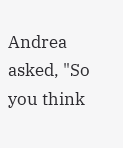Andrea asked, "So you think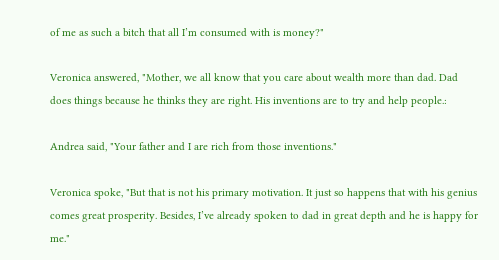of me as such a bitch that all I’m consumed with is money?"

Veronica answered, "Mother, we all know that you care about wealth more than dad. Dad does things because he thinks they are right. His inventions are to try and help people.:

Andrea said, "Your father and I are rich from those inventions."

Veronica spoke, "But that is not his primary motivation. It just so happens that with his genius comes great prosperity. Besides, I’ve already spoken to dad in great depth and he is happy for me."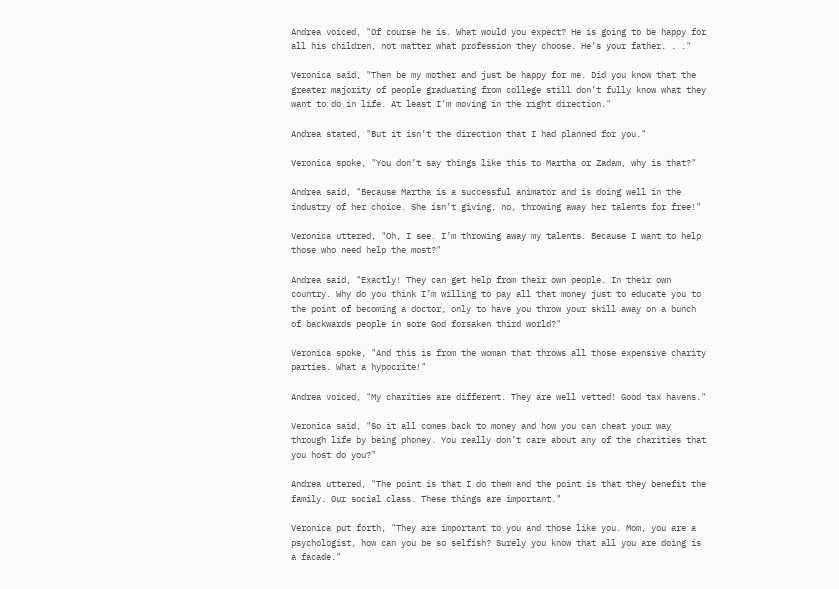Andrea voiced, "Of course he is. What would you expect? He is going to be happy for all his children, not matter what profession they choose. He’s your father. . ."

Veronica said, "Then be my mother and just be happy for me. Did you know that the greater majority of people graduating from college still don’t fully know what they want to do in life. At least I’m moving in the right direction."

Andrea stated, "But it isn’t the direction that I had planned for you."

Veronica spoke, "You don’t say things like this to Martha or Zadam, why is that?"

Andrea said, "Because Martha is a successful animator and is doing well in the industry of her choice. She isn’t giving, no, throwing away her talents for free!"

Veronica uttered, "Oh, I see. I’m throwing away my talents. Because I want to help those who need help the most?"

Andrea said, "Exactly! They can get help from their own people. In their own country. Why do you think I’m willing to pay all that money just to educate you to the point of becoming a doctor, only to have you throw your skill away on a bunch of backwards people in sore God forsaken third world?"

Veronica spoke, "And this is from the woman that throws all those expensive charity parties. What a hypocrite!"

Andrea voiced, "My charities are different. They are well vetted! Good tax havens."

Veronica said, "So it all comes back to money and how you can cheat your way through life by being phoney. You really don’t care about any of the charities that you host do you?"

Andrea uttered, "The point is that I do them and the point is that they benefit the family. Our social class. These things are important."

Veronica put forth, "They are important to you and those like you. Mom, you are a psychologist, how can you be so selfish? Surely you know that all you are doing is a facade."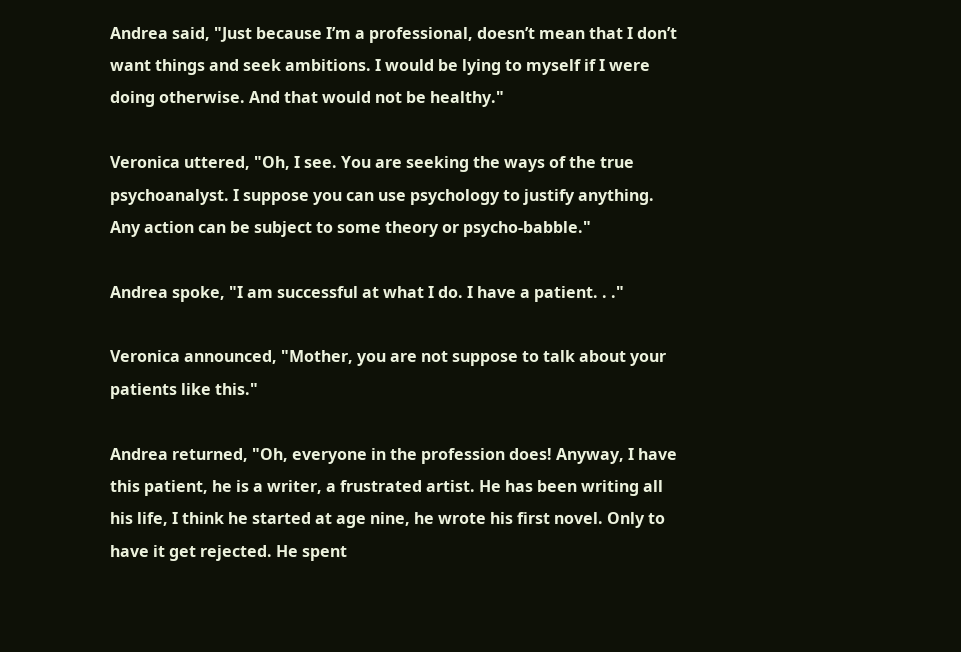Andrea said, "Just because I’m a professional, doesn’t mean that I don’t want things and seek ambitions. I would be lying to myself if I were doing otherwise. And that would not be healthy."

Veronica uttered, "Oh, I see. You are seeking the ways of the true psychoanalyst. I suppose you can use psychology to justify anything. Any action can be subject to some theory or psycho-babble."

Andrea spoke, "I am successful at what I do. I have a patient. . ."

Veronica announced, "Mother, you are not suppose to talk about your patients like this."

Andrea returned, "Oh, everyone in the profession does! Anyway, I have this patient, he is a writer, a frustrated artist. He has been writing all his life, I think he started at age nine, he wrote his first novel. Only to have it get rejected. He spent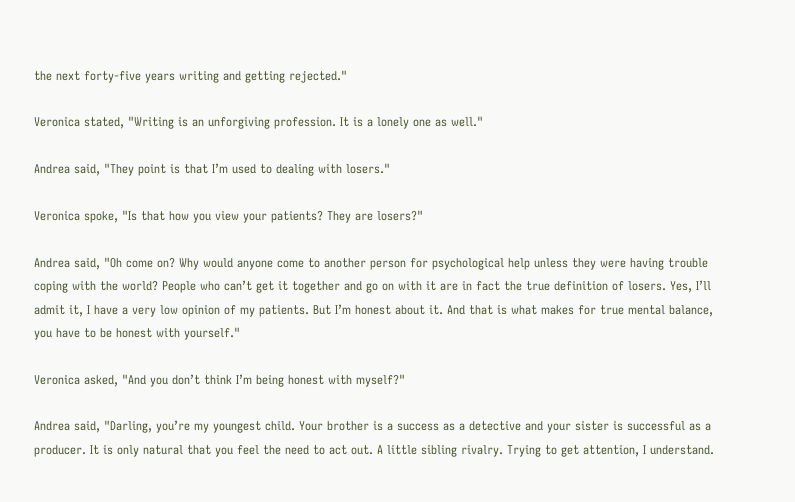the next forty-five years writing and getting rejected."

Veronica stated, "Writing is an unforgiving profession. It is a lonely one as well."

Andrea said, "They point is that I’m used to dealing with losers."

Veronica spoke, "Is that how you view your patients? They are losers?"

Andrea said, "Oh come on? Why would anyone come to another person for psychological help unless they were having trouble coping with the world? People who can’t get it together and go on with it are in fact the true definition of losers. Yes, I’ll admit it, I have a very low opinion of my patients. But I’m honest about it. And that is what makes for true mental balance, you have to be honest with yourself."

Veronica asked, "And you don’t think I’m being honest with myself?"

Andrea said, "Darling, you’re my youngest child. Your brother is a success as a detective and your sister is successful as a producer. It is only natural that you feel the need to act out. A little sibling rivalry. Trying to get attention, I understand.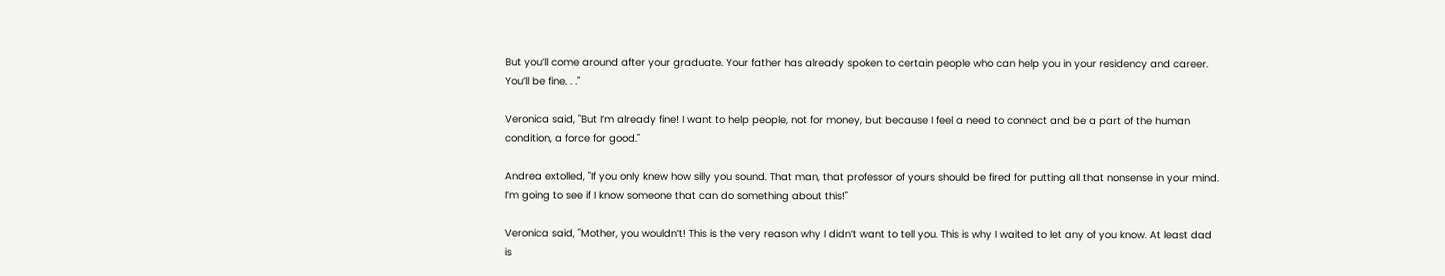But you’ll come around after your graduate. Your father has already spoken to certain people who can help you in your residency and career. You’ll be fine. . ."

Veronica said, "But I’m already fine! I want to help people, not for money, but because I feel a need to connect and be a part of the human condition, a force for good."

Andrea extolled, "If you only knew how silly you sound. That man, that professor of yours should be fired for putting all that nonsense in your mind. I’m going to see if I know someone that can do something about this!"

Veronica said, "Mother, you wouldn’t! This is the very reason why I didn’t want to tell you. This is why I waited to let any of you know. At least dad is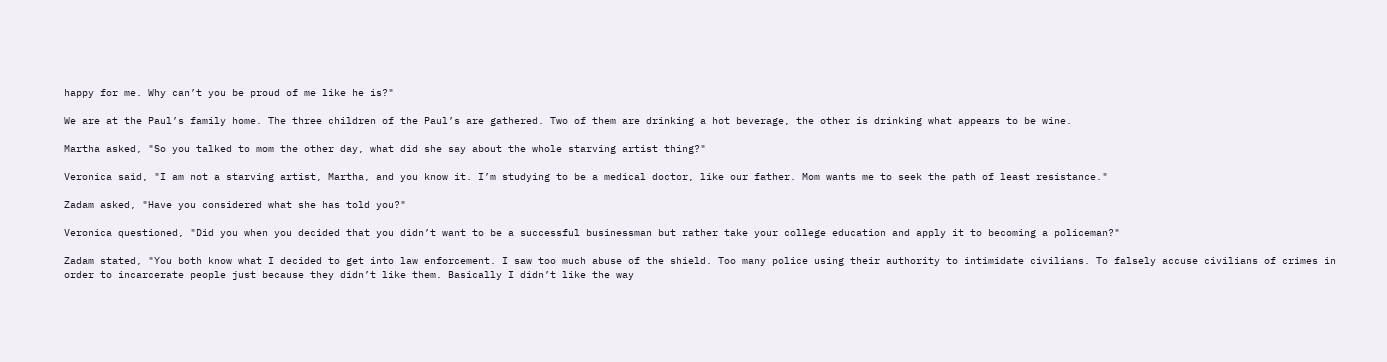happy for me. Why can’t you be proud of me like he is?"

We are at the Paul’s family home. The three children of the Paul’s are gathered. Two of them are drinking a hot beverage, the other is drinking what appears to be wine.

Martha asked, "So you talked to mom the other day, what did she say about the whole starving artist thing?"

Veronica said, "I am not a starving artist, Martha, and you know it. I’m studying to be a medical doctor, like our father. Mom wants me to seek the path of least resistance."

Zadam asked, "Have you considered what she has told you?"

Veronica questioned, "Did you when you decided that you didn’t want to be a successful businessman but rather take your college education and apply it to becoming a policeman?"

Zadam stated, "You both know what I decided to get into law enforcement. I saw too much abuse of the shield. Too many police using their authority to intimidate civilians. To falsely accuse civilians of crimes in order to incarcerate people just because they didn’t like them. Basically I didn’t like the way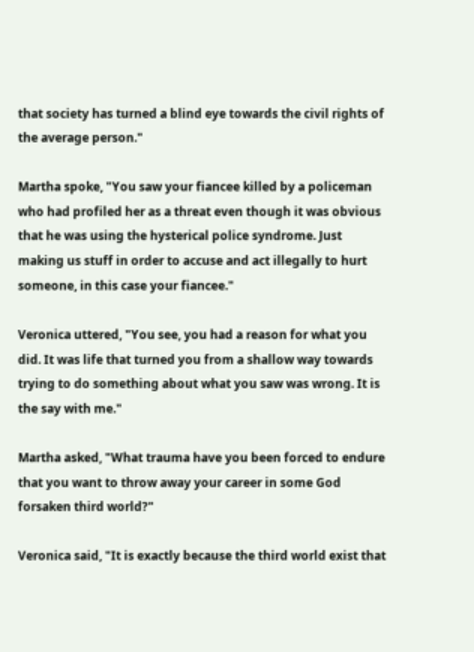that society has turned a blind eye towards the civil rights of the average person."

Martha spoke, "You saw your fiancee killed by a policeman who had profiled her as a threat even though it was obvious that he was using the hysterical police syndrome. Just making us stuff in order to accuse and act illegally to hurt someone, in this case your fiancee."

Veronica uttered, "You see, you had a reason for what you did. It was life that turned you from a shallow way towards trying to do something about what you saw was wrong. It is the say with me."

Martha asked, "What trauma have you been forced to endure that you want to throw away your career in some God forsaken third world?"

Veronica said, "It is exactly because the third world exist that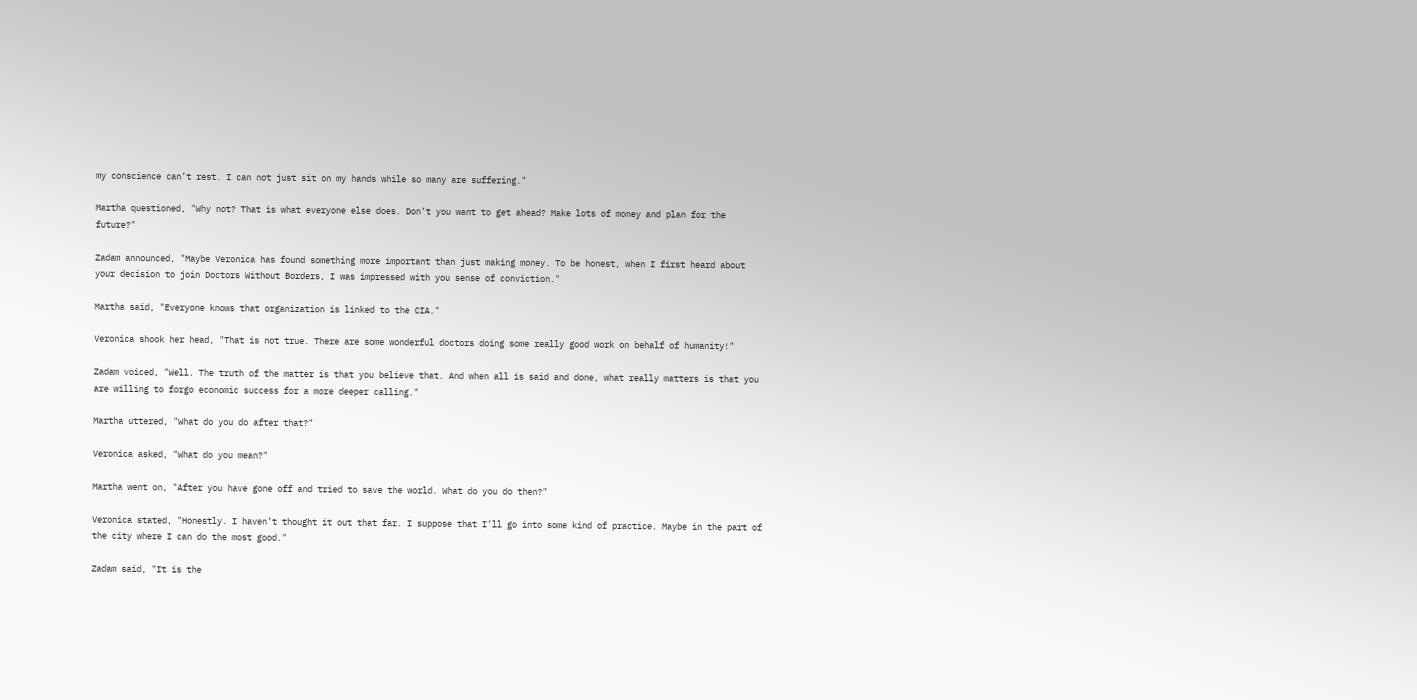my conscience can’t rest. I can not just sit on my hands while so many are suffering."

Martha questioned, "Why not? That is what everyone else does. Don’t you want to get ahead? Make lots of money and plan for the future?"

Zadam announced, "Maybe Veronica has found something more important than just making money. To be honest, when I first heard about your decision to join Doctors Without Borders, I was impressed with you sense of conviction."

Martha said, "Everyone knows that organization is linked to the CIA."

Veronica shook her head, "That is not true. There are some wonderful doctors doing some really good work on behalf of humanity!"

Zadam voiced, "Well. The truth of the matter is that you believe that. And when all is said and done, what really matters is that you are willing to forgo economic success for a more deeper calling."

Martha uttered, "What do you do after that?"

Veronica asked, "What do you mean?"

Martha went on, "After you have gone off and tried to save the world. What do you do then?"

Veronica stated, "Honestly. I haven’t thought it out that far. I suppose that I’ll go into some kind of practice. Maybe in the part of the city where I can do the most good."

Zadam said, "It is the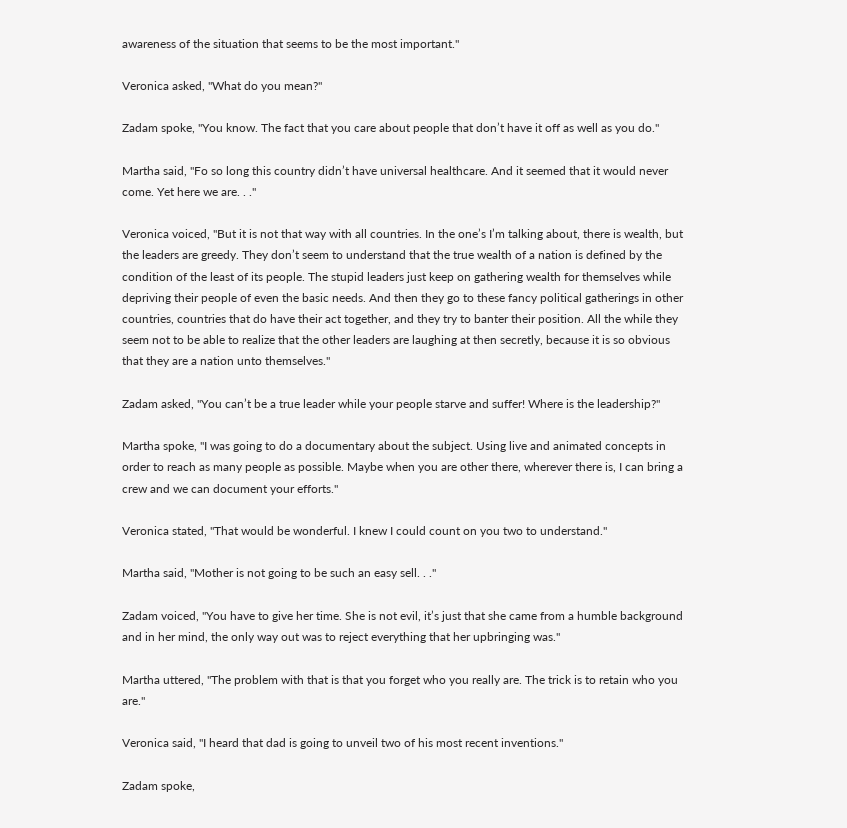awareness of the situation that seems to be the most important."

Veronica asked, "What do you mean?"

Zadam spoke, "You know. The fact that you care about people that don’t have it off as well as you do."

Martha said, "Fo so long this country didn’t have universal healthcare. And it seemed that it would never come. Yet here we are. . ."

Veronica voiced, "But it is not that way with all countries. In the one’s I’m talking about, there is wealth, but the leaders are greedy. They don’t seem to understand that the true wealth of a nation is defined by the condition of the least of its people. The stupid leaders just keep on gathering wealth for themselves while depriving their people of even the basic needs. And then they go to these fancy political gatherings in other countries, countries that do have their act together, and they try to banter their position. All the while they seem not to be able to realize that the other leaders are laughing at then secretly, because it is so obvious that they are a nation unto themselves."

Zadam asked, "You can’t be a true leader while your people starve and suffer! Where is the leadership?"

Martha spoke, "I was going to do a documentary about the subject. Using live and animated concepts in order to reach as many people as possible. Maybe when you are other there, wherever there is, I can bring a crew and we can document your efforts."

Veronica stated, "That would be wonderful. I knew I could count on you two to understand."

Martha said, "Mother is not going to be such an easy sell. . ."

Zadam voiced, "You have to give her time. She is not evil, it’s just that she came from a humble background and in her mind, the only way out was to reject everything that her upbringing was."

Martha uttered, "The problem with that is that you forget who you really are. The trick is to retain who you are."

Veronica said, "I heard that dad is going to unveil two of his most recent inventions."

Zadam spoke,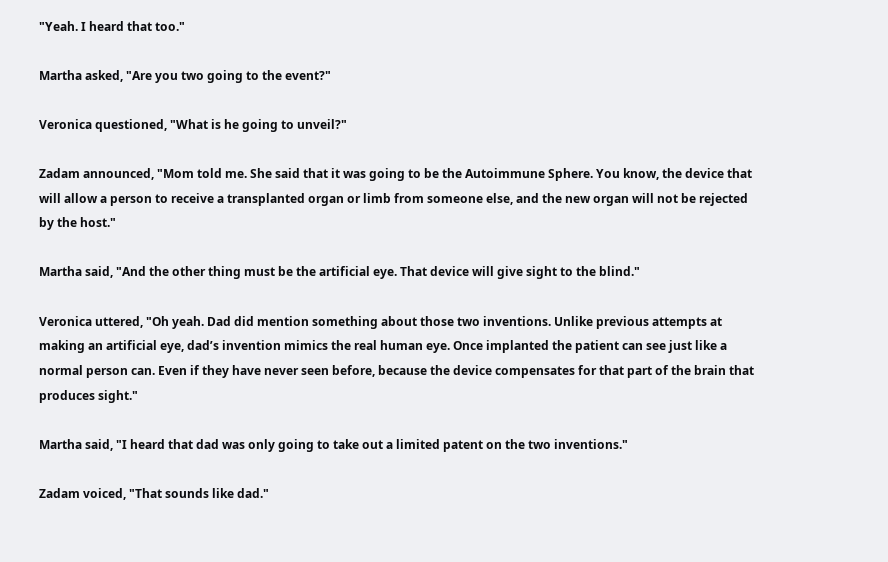"Yeah. I heard that too."

Martha asked, "Are you two going to the event?"

Veronica questioned, "What is he going to unveil?"

Zadam announced, "Mom told me. She said that it was going to be the Autoimmune Sphere. You know, the device that will allow a person to receive a transplanted organ or limb from someone else, and the new organ will not be rejected by the host."

Martha said, "And the other thing must be the artificial eye. That device will give sight to the blind."

Veronica uttered, "Oh yeah. Dad did mention something about those two inventions. Unlike previous attempts at making an artificial eye, dad’s invention mimics the real human eye. Once implanted the patient can see just like a normal person can. Even if they have never seen before, because the device compensates for that part of the brain that produces sight."

Martha said, "I heard that dad was only going to take out a limited patent on the two inventions."

Zadam voiced, "That sounds like dad."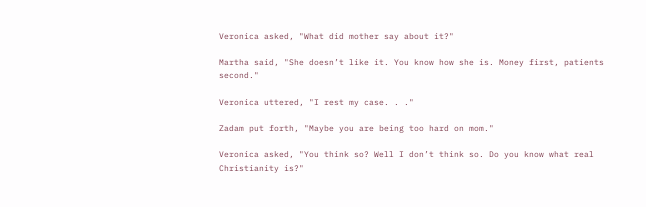Veronica asked, "What did mother say about it?"

Martha said, "She doesn’t like it. You know how she is. Money first, patients second."

Veronica uttered, "I rest my case. . ."

Zadam put forth, "Maybe you are being too hard on mom."

Veronica asked, "You think so? Well I don’t think so. Do you know what real Christianity is?"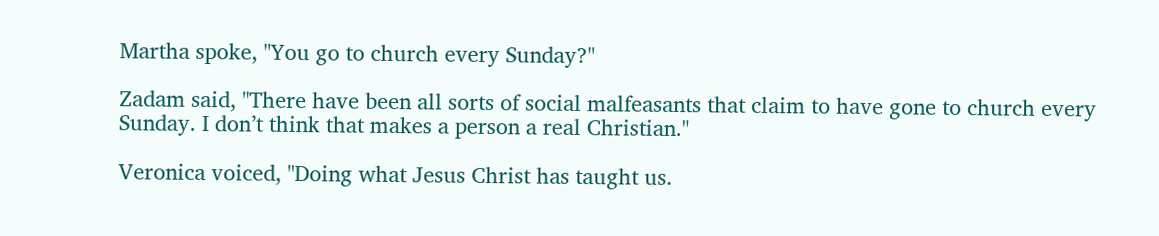Martha spoke, "You go to church every Sunday?"

Zadam said, "There have been all sorts of social malfeasants that claim to have gone to church every Sunday. I don’t think that makes a person a real Christian."

Veronica voiced, "Doing what Jesus Christ has taught us.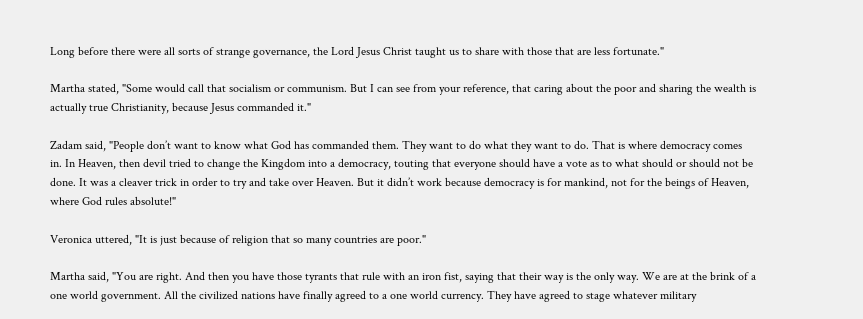Long before there were all sorts of strange governance, the Lord Jesus Christ taught us to share with those that are less fortunate."

Martha stated, "Some would call that socialism or communism. But I can see from your reference, that caring about the poor and sharing the wealth is actually true Christianity, because Jesus commanded it."

Zadam said, "People don’t want to know what God has commanded them. They want to do what they want to do. That is where democracy comes in. In Heaven, then devil tried to change the Kingdom into a democracy, touting that everyone should have a vote as to what should or should not be done. It was a cleaver trick in order to try and take over Heaven. But it didn’t work because democracy is for mankind, not for the beings of Heaven, where God rules absolute!"

Veronica uttered, "It is just because of religion that so many countries are poor."

Martha said, "You are right. And then you have those tyrants that rule with an iron fist, saying that their way is the only way. We are at the brink of a one world government. All the civilized nations have finally agreed to a one world currency. They have agreed to stage whatever military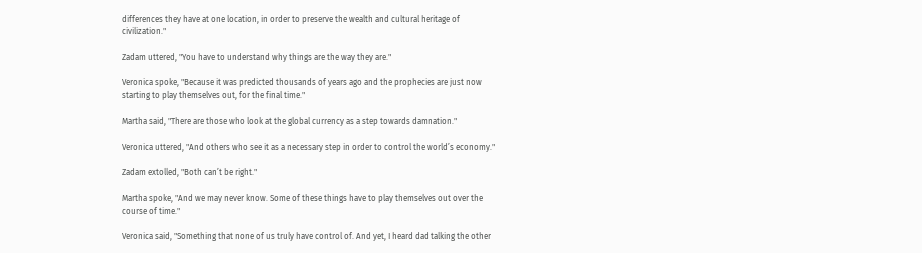differences they have at one location, in order to preserve the wealth and cultural heritage of civilization."

Zadam uttered, "You have to understand why things are the way they are."

Veronica spoke, "Because it was predicted thousands of years ago and the prophecies are just now starting to play themselves out, for the final time."

Martha said, "There are those who look at the global currency as a step towards damnation."

Veronica uttered, "And others who see it as a necessary step in order to control the world’s economy."

Zadam extolled, "Both can’t be right."

Martha spoke, "And we may never know. Some of these things have to play themselves out over the course of time."

Veronica said, "Something that none of us truly have control of. And yet, I heard dad talking the other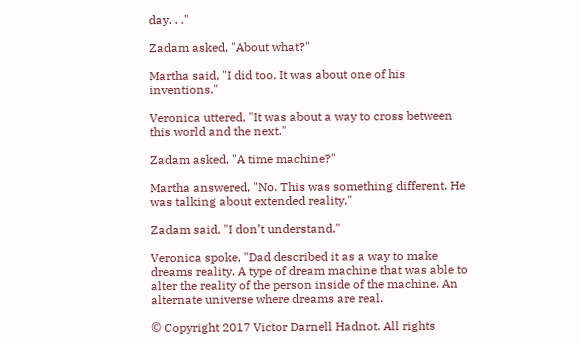day. . ."

Zadam asked, "About what?"

Martha said, "I did too. It was about one of his inventions."

Veronica uttered, "It was about a way to cross between this world and the next."

Zadam asked, "A time machine?"

Martha answered, "No. This was something different. He was talking about extended reality."

Zadam said, "I don’t understand."

Veronica spoke, "Dad described it as a way to make dreams reality. A type of dream machine that was able to alter the reality of the person inside of the machine. An alternate universe where dreams are real.

© Copyright 2017 Victor Darnell Hadnot. All rights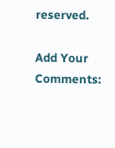reserved.

Add Your Comments: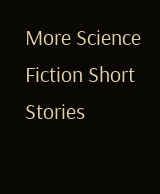More Science Fiction Short Stories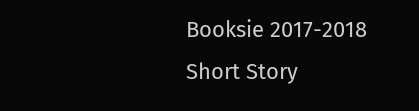Booksie 2017-2018 Short Story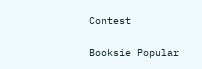Contest

Booksie Popular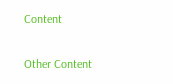Content

Other Content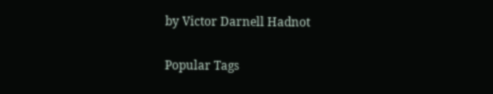by Victor Darnell Hadnot

Popular Tags